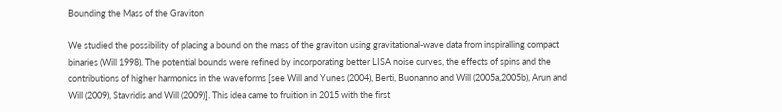Bounding the Mass of the Graviton

We studied the possibility of placing a bound on the mass of the graviton using gravitational-wave data from inspiralling compact binaries (Will 1998). The potential bounds were refined by incorporating better LISA noise curves, the effects of spins and the contributions of higher harmonics in the waveforms [see Will and Yunes (2004), Berti, Buonanno and Will (2005a,2005b), Arun and Will (2009), Stavridis and Will (2009)]. This idea came to fruition in 2015 with the first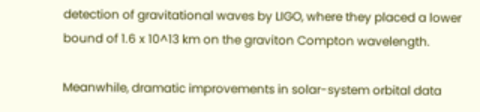detection of gravitational waves by LIGO, where they placed a lower bound of 1.6 x 10^13 km on the graviton Compton wavelength.

Meanwhile, dramatic improvements in solar-system orbital data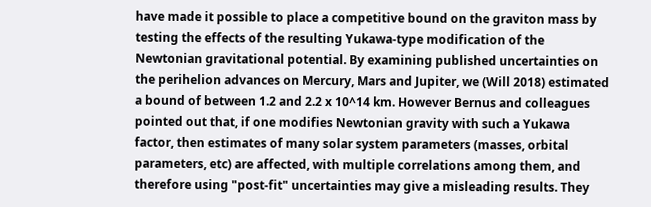have made it possible to place a competitive bound on the graviton mass by testing the effects of the resulting Yukawa-type modification of the Newtonian gravitational potential. By examining published uncertainties on the perihelion advances on Mercury, Mars and Jupiter, we (Will 2018) estimated a bound of between 1.2 and 2.2 x 10^14 km. However Bernus and colleagues pointed out that, if one modifies Newtonian gravity with such a Yukawa factor, then estimates of many solar system parameters (masses, orbital parameters, etc) are affected, with multiple correlations among them, and therefore using "post-fit" uncertainties may give a misleading results. They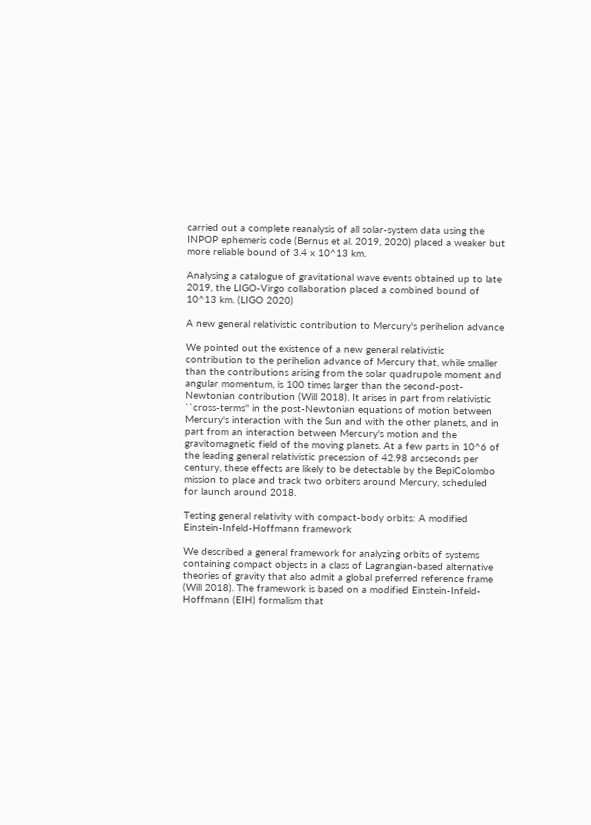carried out a complete reanalysis of all solar-system data using the INPOP ephemeris code (Bernus et al. 2019, 2020) placed a weaker but more reliable bound of 3.4 x 10^13 km.

Analysing a catalogue of gravitational wave events obtained up to late 2019, the LIGO-Virgo collaboration placed a combined bound of 10^13 km. (LIGO 2020)

A new general relativistic contribution to Mercury's perihelion advance

We pointed out the existence of a new general relativistic contribution to the perihelion advance of Mercury that, while smaller than the contributions arising from the solar quadrupole moment and angular momentum, is 100 times larger than the second-post-Newtonian contribution (Will 2018). It arises in part from relativistic ``cross-terms'' in the post-Newtonian equations of motion between Mercury's interaction with the Sun and with the other planets, and in part from an interaction between Mercury's motion and the gravitomagnetic field of the moving planets. At a few parts in 10^6 of the leading general relativistic precession of 42.98 arcseconds per century, these effects are likely to be detectable by the BepiColombo mission to place and track two orbiters around Mercury, scheduled for launch around 2018.

Testing general relativity with compact-body orbits: A modified Einstein-Infeld-Hoffmann framework

We described a general framework for analyzing orbits of systems containing compact objects in a class of Lagrangian-based alternative theories of gravity that also admit a global preferred reference frame (Will 2018). The framework is based on a modified Einstein-Infeld-Hoffmann (EIH) formalism that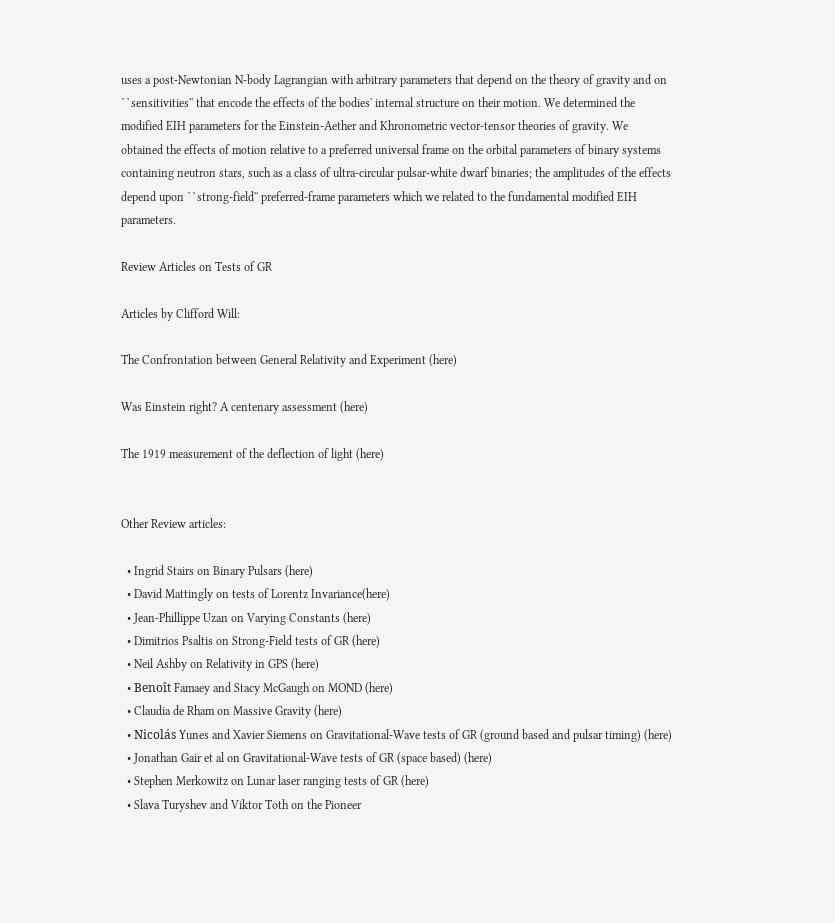uses a post-Newtonian N-body Lagrangian with arbitrary parameters that depend on the theory of gravity and on ``sensitivities'' that encode the effects of the bodies' internal structure on their motion. We determined the modified EIH parameters for the Einstein-Aether and Khronometric vector-tensor theories of gravity. We obtained the effects of motion relative to a preferred universal frame on the orbital parameters of binary systems containing neutron stars, such as a class of ultra-circular pulsar-white dwarf binaries; the amplitudes of the effects depend upon ``strong-field'' preferred-frame parameters which we related to the fundamental modified EIH parameters.

Review Articles on Tests of GR

Articles by Clifford Will:

The Confrontation between General Relativity and Experiment (here)

Was Einstein right? A centenary assessment (here)

The 1919 measurement of the deflection of light (here)


Other Review articles:

  • Ingrid Stairs on Binary Pulsars (here)
  • David Mattingly on tests of Lorentz Invariance(here)
  • Jean-Phillippe Uzan on Varying Constants (here)
  • Dimitrios Psaltis on Strong-Field tests of GR (here)
  • Neil Ashby on Relativity in GPS (here)
  • Benoît Famaey and Stacy McGaugh on MOND (here)
  • Claudia de Rham on Massive Gravity (here)
  • Nicolás Yunes and Xavier Siemens on Gravitational-Wave tests of GR (ground based and pulsar timing) (here)
  • Jonathan Gair et al on Gravitational-Wave tests of GR (space based) (here)
  • Stephen Merkowitz on Lunar laser ranging tests of GR (here)
  • Slava Turyshev and Viktor Toth on the Pioneer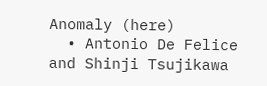Anomaly (here)
  • Antonio De Felice and Shinji Tsujikawa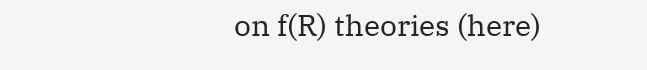on f(R) theories (here)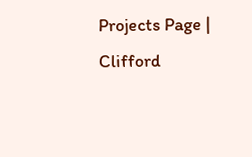Projects Page | Clifford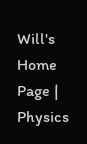Will's Home Page | Physics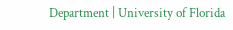Department | University of Florida